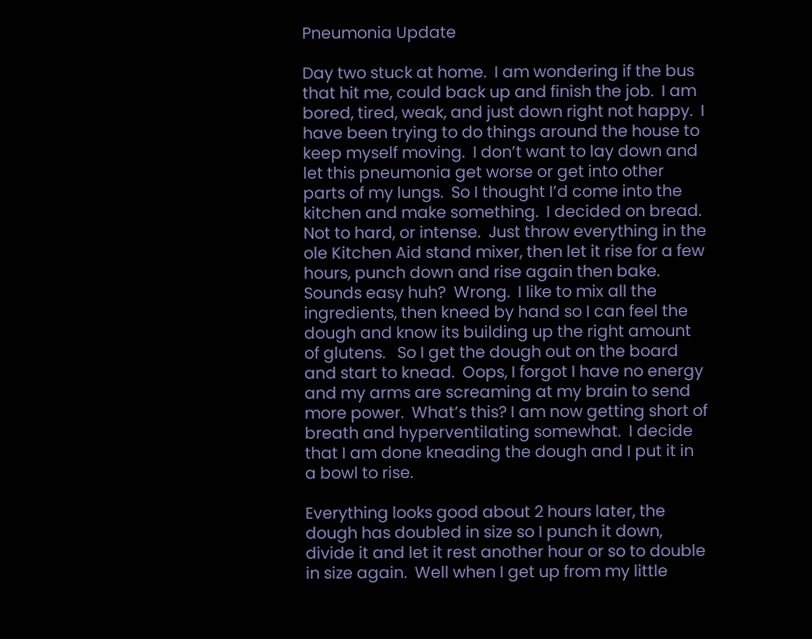Pneumonia Update

Day two stuck at home.  I am wondering if the bus that hit me, could back up and finish the job.  I am bored, tired, weak, and just down right not happy.  I have been trying to do things around the house to keep myself moving.  I don’t want to lay down and let this pneumonia get worse or get into other parts of my lungs.  So I thought I’d come into the kitchen and make something.  I decided on bread.  Not to hard, or intense.  Just throw everything in the ole Kitchen Aid stand mixer, then let it rise for a few hours, punch down and rise again then bake.  Sounds easy huh?  Wrong.  I like to mix all the ingredients, then kneed by hand so I can feel the dough and know its building up the right amount of glutens.   So I get the dough out on the board and start to knead.  Oops, I forgot I have no energy and my arms are screaming at my brain to send more power.  What’s this? I am now getting short of breath and hyperventilating somewhat.  I decide that I am done kneading the dough and I put it in a bowl to rise.

Everything looks good about 2 hours later, the dough has doubled in size so I punch it down, divide it and let it rest another hour or so to double in size again.  Well when I get up from my little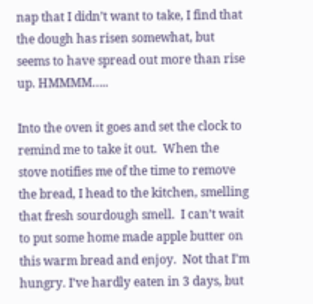nap that I didn’t want to take, I find that the dough has risen somewhat, but seems to have spread out more than rise up. HMMMM…..

Into the oven it goes and set the clock to remind me to take it out.  When the stove notifies me of the time to remove the bread, I head to the kitchen, smelling that fresh sourdough smell.  I can’t wait to put some home made apple butter on this warm bread and enjoy.  Not that I’m hungry. I’ve hardly eaten in 3 days, but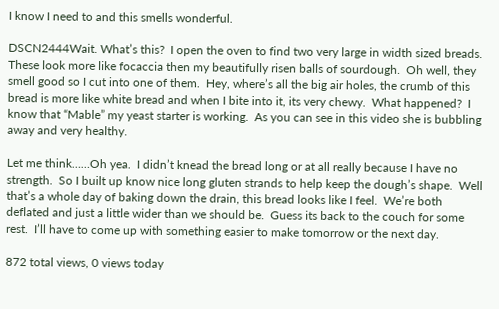I know I need to and this smells wonderful.

DSCN2444Wait. What’s this?  I open the oven to find two very large in width sized breads.  These look more like focaccia then my beautifully risen balls of sourdough.  Oh well, they smell good so I cut into one of them.  Hey, where’s all the big air holes, the crumb of this bread is more like white bread and when I bite into it, its very chewy.  What happened?  I know that “Mable” my yeast starter is working.  As you can see in this video she is bubbling away and very healthy.

Let me think……Oh yea.  I didn’t knead the bread long or at all really because I have no strength.  So I built up know nice long gluten strands to help keep the dough’s shape.  Well that’s a whole day of baking down the drain, this bread looks like I feel.  We’re both deflated and just a little wider than we should be.  Guess its back to the couch for some rest.  I’ll have to come up with something easier to make tomorrow or the next day.

872 total views, 0 views today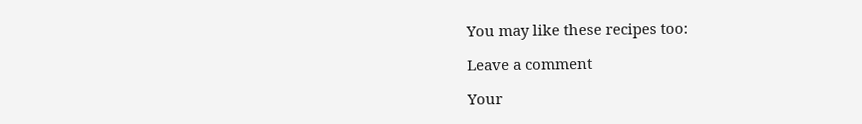You may like these recipes too:

Leave a comment

Your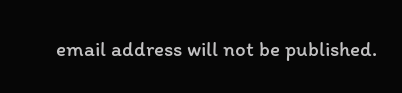email address will not be published.